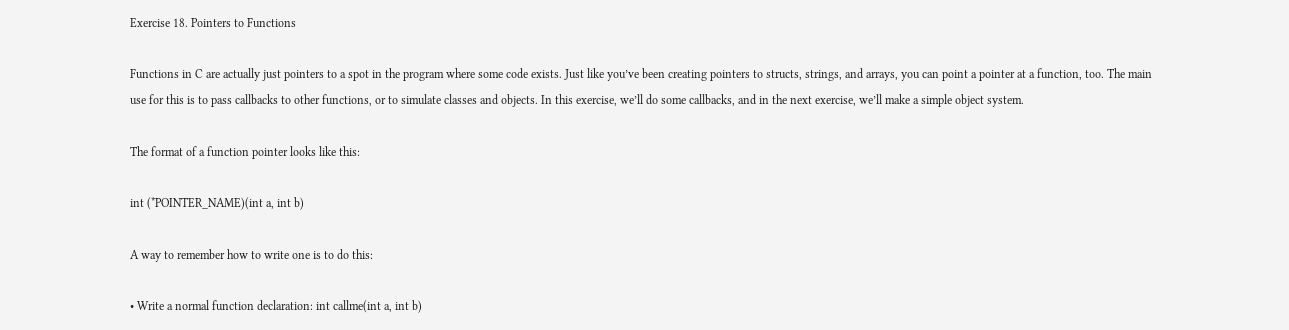Exercise 18. Pointers to Functions

Functions in C are actually just pointers to a spot in the program where some code exists. Just like you’ve been creating pointers to structs, strings, and arrays, you can point a pointer at a function, too. The main use for this is to pass callbacks to other functions, or to simulate classes and objects. In this exercise, we’ll do some callbacks, and in the next exercise, we’ll make a simple object system.

The format of a function pointer looks like this:

int (*POINTER_NAME)(int a, int b)

A way to remember how to write one is to do this:

• Write a normal function declaration: int callme(int a, int b)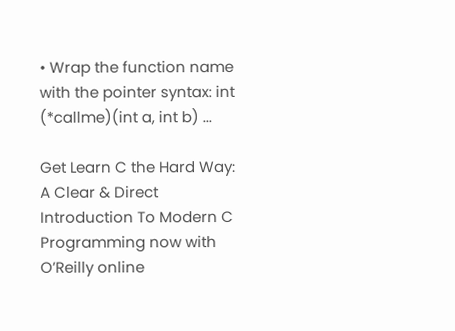• Wrap the function name with the pointer syntax: int (*callme)(int a, int b) ...

Get Learn C the Hard Way: A Clear & Direct Introduction To Modern C Programming now with O’Reilly online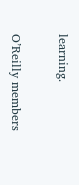learning.

O’Reilly members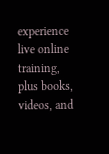experience live online training, plus books, videos, and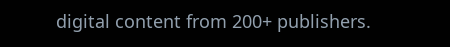digital content from 200+ publishers.